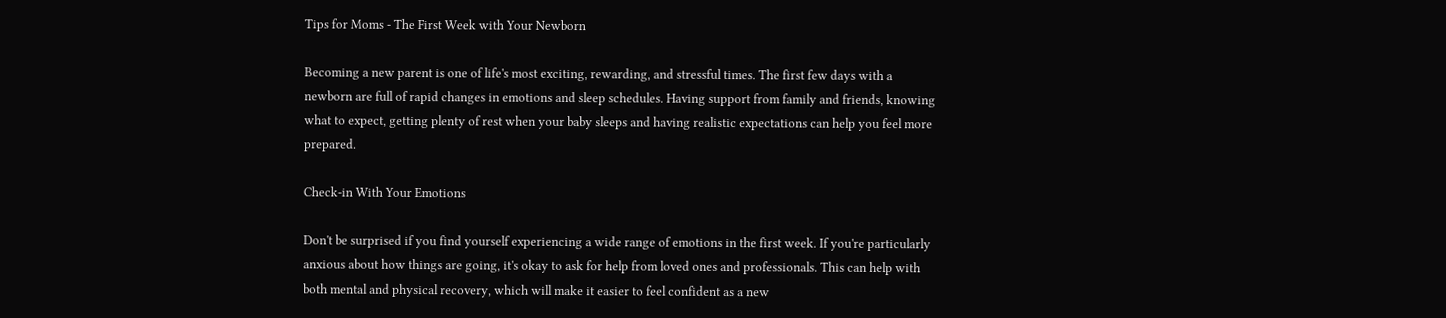Tips for Moms - The First Week with Your Newborn

Becoming a new parent is one of life's most exciting, rewarding, and stressful times. The first few days with a newborn are full of rapid changes in emotions and sleep schedules. Having support from family and friends, knowing what to expect, getting plenty of rest when your baby sleeps and having realistic expectations can help you feel more prepared.

Check-in With Your Emotions

Don't be surprised if you find yourself experiencing a wide range of emotions in the first week. If you're particularly anxious about how things are going, it's okay to ask for help from loved ones and professionals. This can help with both mental and physical recovery, which will make it easier to feel confident as a new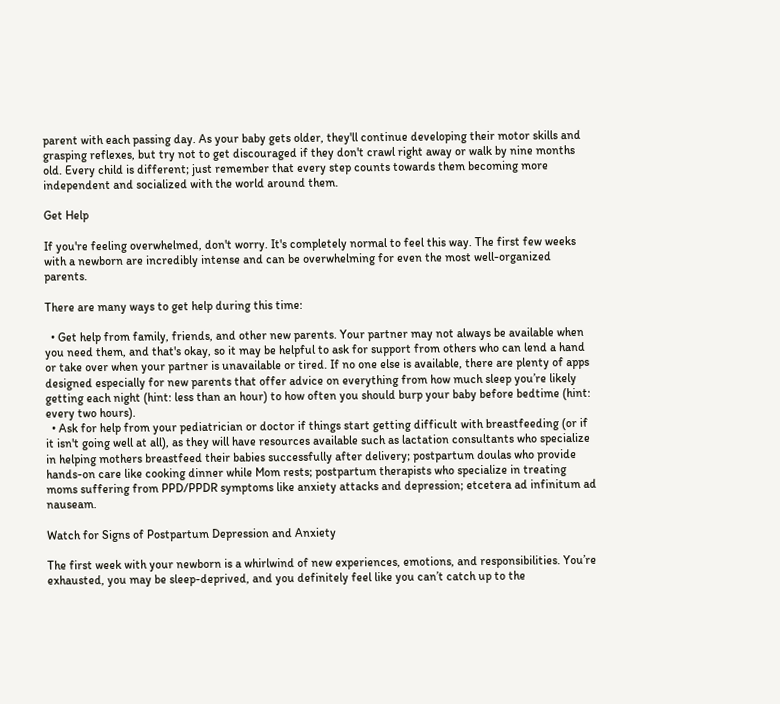parent with each passing day. As your baby gets older, they'll continue developing their motor skills and grasping reflexes, but try not to get discouraged if they don't crawl right away or walk by nine months old. Every child is different; just remember that every step counts towards them becoming more independent and socialized with the world around them.

Get Help

If you're feeling overwhelmed, don't worry. It's completely normal to feel this way. The first few weeks with a newborn are incredibly intense and can be overwhelming for even the most well-organized parents.

There are many ways to get help during this time:

  • Get help from family, friends, and other new parents. Your partner may not always be available when you need them, and that's okay, so it may be helpful to ask for support from others who can lend a hand or take over when your partner is unavailable or tired. If no one else is available, there are plenty of apps designed especially for new parents that offer advice on everything from how much sleep you’re likely getting each night (hint: less than an hour) to how often you should burp your baby before bedtime (hint: every two hours).
  • Ask for help from your pediatrician or doctor if things start getting difficult with breastfeeding (or if it isn't going well at all), as they will have resources available such as lactation consultants who specialize in helping mothers breastfeed their babies successfully after delivery; postpartum doulas who provide hands-on care like cooking dinner while Mom rests; postpartum therapists who specialize in treating moms suffering from PPD/PPDR symptoms like anxiety attacks and depression; etcetera ad infinitum ad nauseam.

Watch for Signs of Postpartum Depression and Anxiety

The first week with your newborn is a whirlwind of new experiences, emotions, and responsibilities. You’re exhausted, you may be sleep-deprived, and you definitely feel like you can’t catch up to the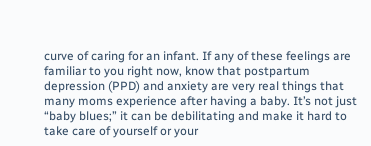curve of caring for an infant. If any of these feelings are familiar to you right now, know that postpartum depression (PPD) and anxiety are very real things that many moms experience after having a baby. It’s not just “baby blues;” it can be debilitating and make it hard to take care of yourself or your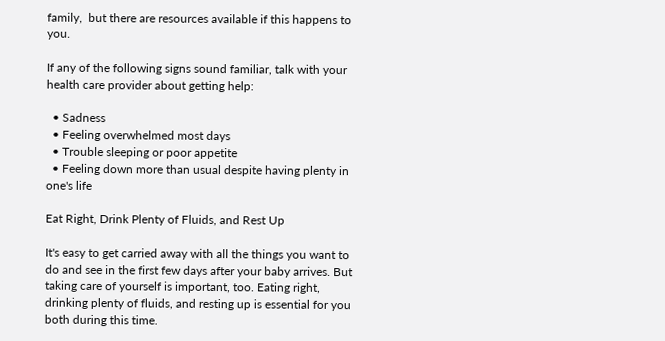family,  but there are resources available if this happens to you.

If any of the following signs sound familiar, talk with your health care provider about getting help:

  • Sadness
  • Feeling overwhelmed most days
  • Trouble sleeping or poor appetite
  • Feeling down more than usual despite having plenty in one's life

Eat Right, Drink Plenty of Fluids, and Rest Up

It's easy to get carried away with all the things you want to do and see in the first few days after your baby arrives. But taking care of yourself is important, too. Eating right, drinking plenty of fluids, and resting up is essential for you both during this time.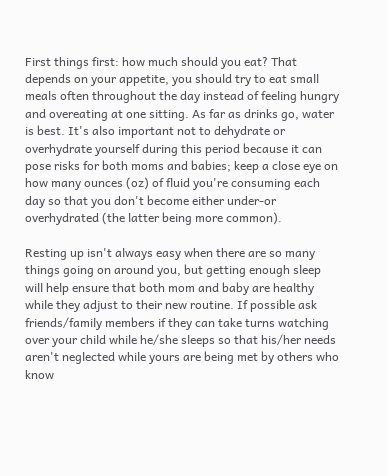First things first: how much should you eat? That depends on your appetite, you should try to eat small meals often throughout the day instead of feeling hungry and overeating at one sitting. As far as drinks go, water is best. It's also important not to dehydrate or overhydrate yourself during this period because it can pose risks for both moms and babies; keep a close eye on how many ounces (oz) of fluid you're consuming each day so that you don't become either under-or overhydrated (the latter being more common).

Resting up isn't always easy when there are so many things going on around you, but getting enough sleep will help ensure that both mom and baby are healthy while they adjust to their new routine. If possible ask friends/family members if they can take turns watching over your child while he/she sleeps so that his/her needs aren't neglected while yours are being met by others who know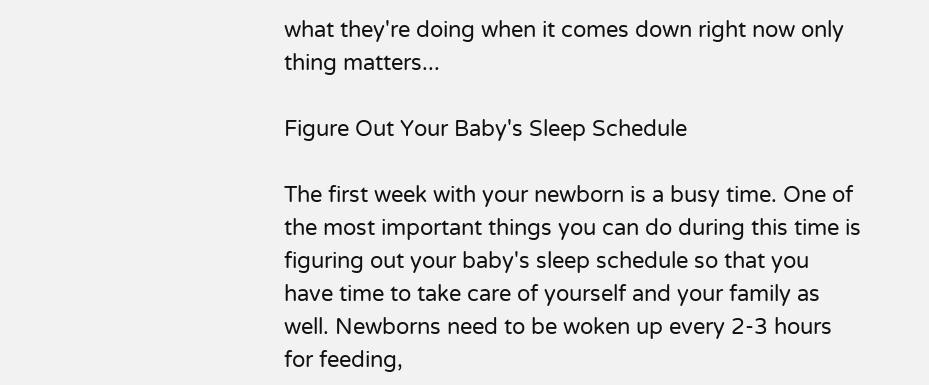what they're doing when it comes down right now only thing matters...

Figure Out Your Baby's Sleep Schedule

The first week with your newborn is a busy time. One of the most important things you can do during this time is figuring out your baby's sleep schedule so that you have time to take care of yourself and your family as well. Newborns need to be woken up every 2-3 hours for feeding,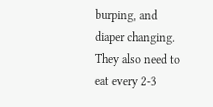burping, and diaper changing. They also need to eat every 2-3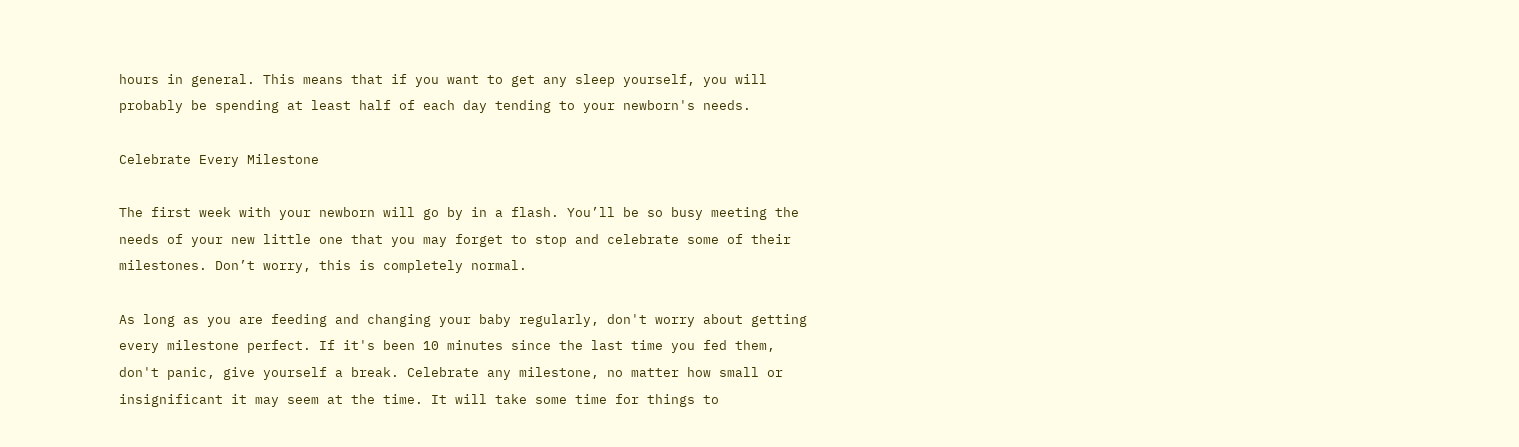hours in general. This means that if you want to get any sleep yourself, you will probably be spending at least half of each day tending to your newborn's needs.

Celebrate Every Milestone

The first week with your newborn will go by in a flash. You’ll be so busy meeting the needs of your new little one that you may forget to stop and celebrate some of their milestones. Don’t worry, this is completely normal.

As long as you are feeding and changing your baby regularly, don't worry about getting every milestone perfect. If it's been 10 minutes since the last time you fed them, don't panic, give yourself a break. Celebrate any milestone, no matter how small or insignificant it may seem at the time. It will take some time for things to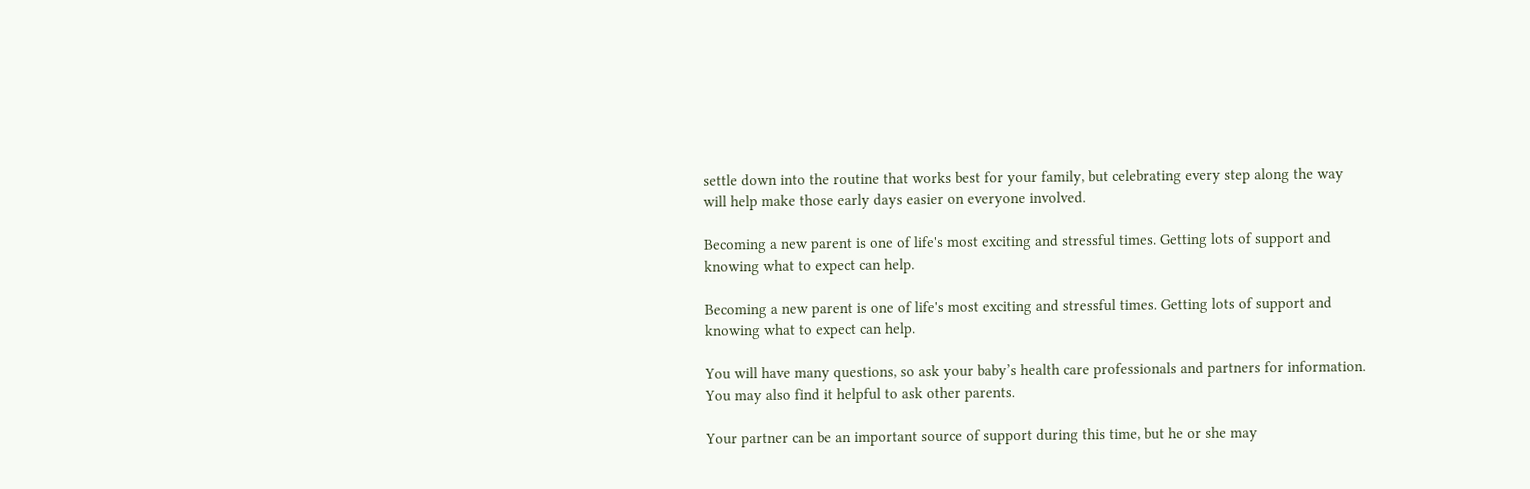settle down into the routine that works best for your family, but celebrating every step along the way will help make those early days easier on everyone involved.

Becoming a new parent is one of life's most exciting and stressful times. Getting lots of support and knowing what to expect can help.

Becoming a new parent is one of life's most exciting and stressful times. Getting lots of support and knowing what to expect can help.

You will have many questions, so ask your baby’s health care professionals and partners for information. You may also find it helpful to ask other parents.

Your partner can be an important source of support during this time, but he or she may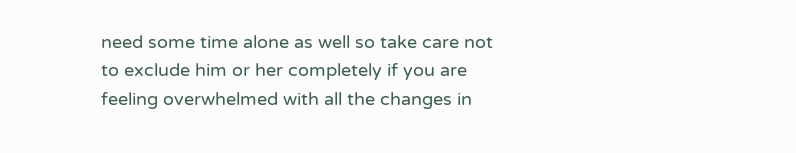need some time alone as well so take care not to exclude him or her completely if you are feeling overwhelmed with all the changes in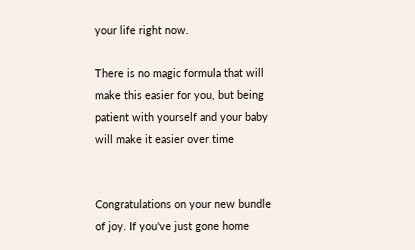your life right now.

There is no magic formula that will make this easier for you, but being patient with yourself and your baby will make it easier over time


Congratulations on your new bundle of joy. If you've just gone home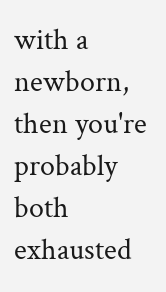with a newborn, then you're probably both exhausted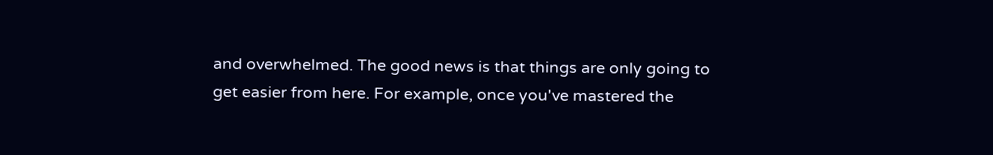and overwhelmed. The good news is that things are only going to get easier from here. For example, once you've mastered the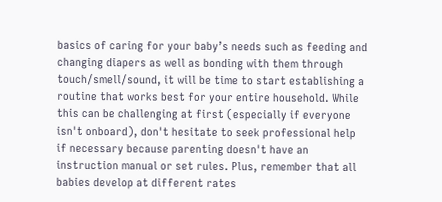basics of caring for your baby’s needs such as feeding and changing diapers as well as bonding with them through touch/smell/sound, it will be time to start establishing a routine that works best for your entire household. While this can be challenging at first (especially if everyone isn't onboard), don't hesitate to seek professional help if necessary because parenting doesn't have an instruction manual or set rules. Plus, remember that all babies develop at different rates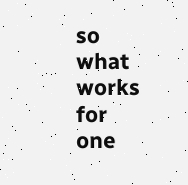so what works for one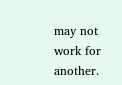may not work for another.